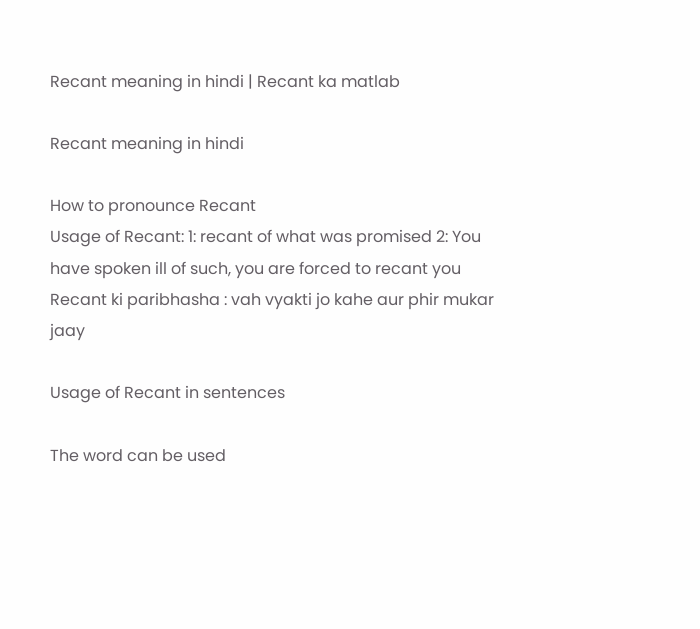Recant meaning in hindi | Recant ka matlab

Recant meaning in hindi

How to pronounce Recant
Usage of Recant: 1: recant of what was promised 2: You have spoken ill of such, you are forced to recant you
Recant ki paribhasha : vah vyakti jo kahe aur phir mukar jaay

Usage of Recant in sentences

The word can be used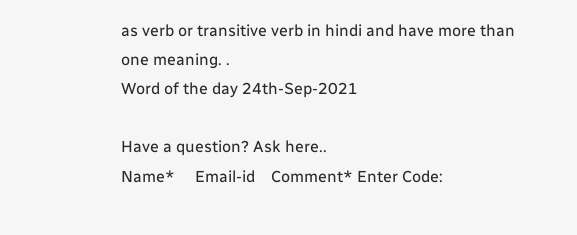as verb or transitive verb in hindi and have more than one meaning. .
Word of the day 24th-Sep-2021

Have a question? Ask here..
Name*     Email-id    Comment* Enter Code: